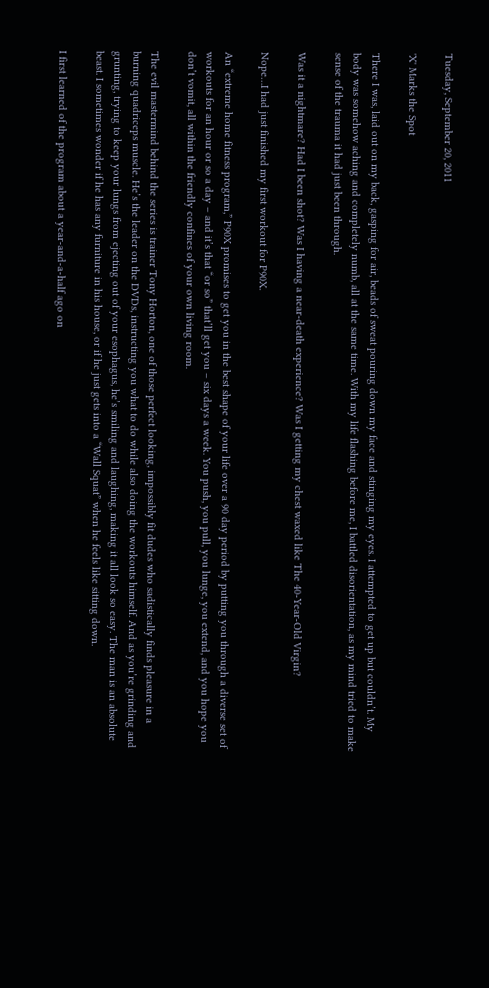Tuesday, September 20, 2011

'X' Marks the Spot

There I was, laid out on my back, gasping for air, beads of sweat pouring down my face and stinging my eyes. I attempted to get up but couldn’t. My body was somehow aching and completely numb, all at the same time. With my life flashing before me, I battled disorientation, as my mind tried to make sense of the trauma it had just been through.

Was it a nightmare? Had I been shot? Was I having a near-death experience? Was I getting my chest waxed like The 40-Year-Old Virgin?

Nope…I had just finished my first workout for P90X.

An “extreme home fitness program,” P90X promises to get you in the best shape of your life over a 90 day period by putting you through a diverse set of workouts for an hour or so a day – and it’s that “or so” that’ll get you – six days a week. You push, you pull, you lunge, you extend, and you hope you don’t vomit, all within the friendly confines of your own living room.

The evil mastermind behind the series is trainer Tony Horton, one of those perfect looking, impossibly fit dudes who sadistically finds pleasure in a burning quadriceps muscle. He’s the leader on the DVDs, instructing you what to do while also doing the workouts himself. And as you’re grinding and grunting, trying to keep your lungs from ejecting out of your esophagus, he’s smiling and laughing, making it all look so easy. The man is an absolute beast. I sometimes wonder if he has any furniture in his house, or if he just gets into a “Wall Squat” when he feels like sitting down.

I first learned of the program about a year-and-a-half ago on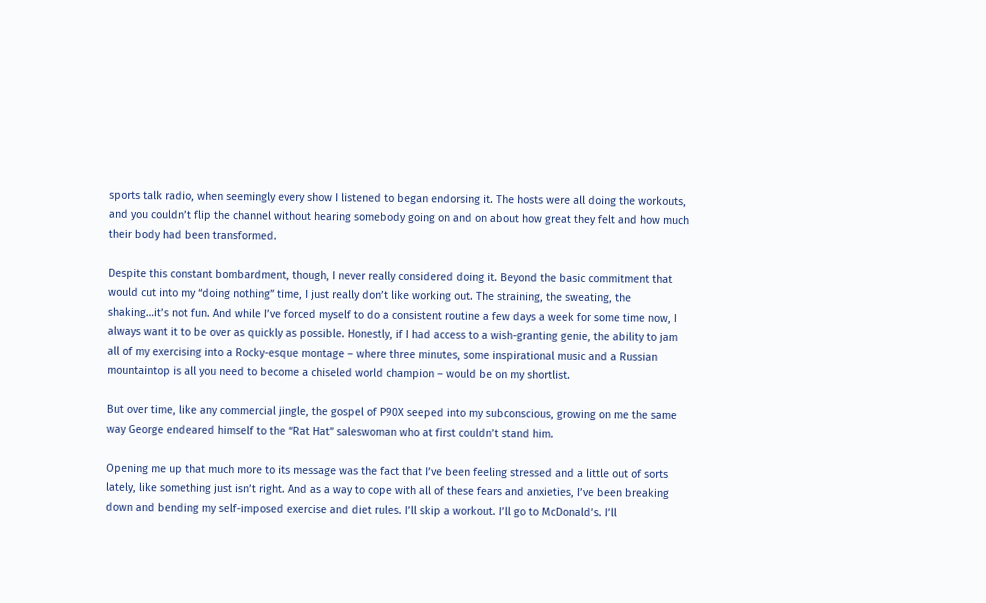sports talk radio, when seemingly every show I listened to began endorsing it. The hosts were all doing the workouts, and you couldn’t flip the channel without hearing somebody going on and on about how great they felt and how much their body had been transformed.

Despite this constant bombardment, though, I never really considered doing it. Beyond the basic commitment that would cut into my “doing nothing” time, I just really don’t like working out. The straining, the sweating, the shaking…it’s not fun. And while I’ve forced myself to do a consistent routine a few days a week for some time now, I always want it to be over as quickly as possible. Honestly, if I had access to a wish-granting genie, the ability to jam all of my exercising into a Rocky-esque montage – where three minutes, some inspirational music and a Russian mountaintop is all you need to become a chiseled world champion – would be on my shortlist.

But over time, like any commercial jingle, the gospel of P90X seeped into my subconscious, growing on me the same way George endeared himself to the “Rat Hat” saleswoman who at first couldn’t stand him.

Opening me up that much more to its message was the fact that I’ve been feeling stressed and a little out of sorts lately, like something just isn’t right. And as a way to cope with all of these fears and anxieties, I’ve been breaking down and bending my self-imposed exercise and diet rules. I’ll skip a workout. I’ll go to McDonald’s. I’ll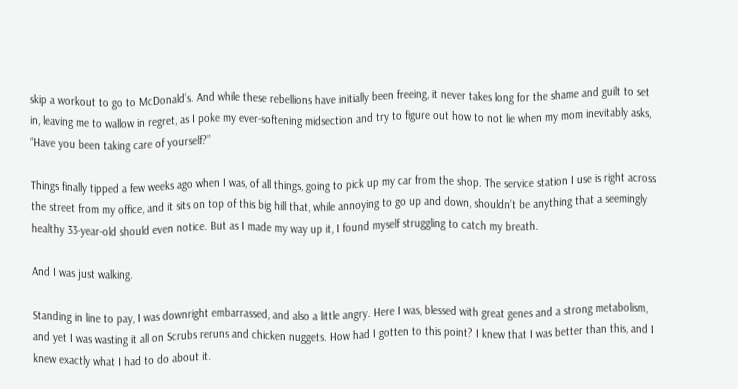skip a workout to go to McDonald’s. And while these rebellions have initially been freeing, it never takes long for the shame and guilt to set in, leaving me to wallow in regret, as I poke my ever-softening midsection and try to figure out how to not lie when my mom inevitably asks, “Have you been taking care of yourself?”

Things finally tipped a few weeks ago when I was, of all things, going to pick up my car from the shop. The service station I use is right across the street from my office, and it sits on top of this big hill that, while annoying to go up and down, shouldn’t be anything that a seemingly healthy 33-year-old should even notice. But as I made my way up it, I found myself struggling to catch my breath.

And I was just walking.

Standing in line to pay, I was downright embarrassed, and also a little angry. Here I was, blessed with great genes and a strong metabolism, and yet I was wasting it all on Scrubs reruns and chicken nuggets. How had I gotten to this point? I knew that I was better than this, and I knew exactly what I had to do about it.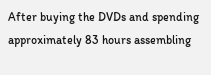After buying the DVDs and spending approximately 83 hours assembling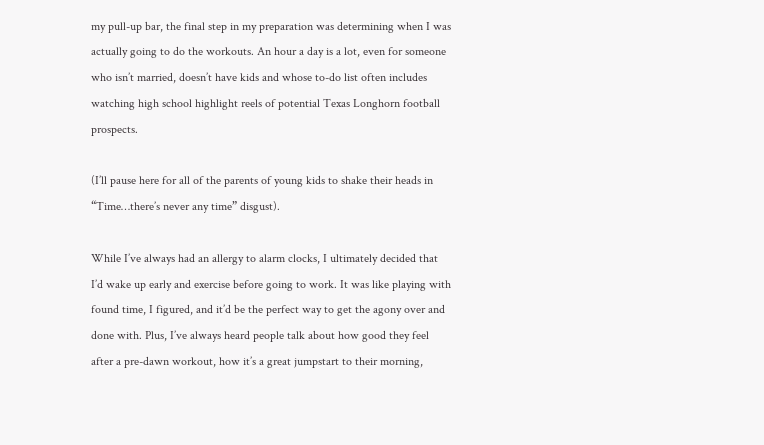my pull-up bar, the final step in my preparation was determining when I was actually going to do the workouts. An hour a day is a lot, even for someone who isn’t married, doesn’t have kids and whose to-do list often includes watching high school highlight reels of potential Texas Longhorn football prospects.

(I’ll pause here for all of the parents of young kids to shake their heads in “Time…there’s never any time” disgust).

While I’ve always had an allergy to alarm clocks, I ultimately decided that I’d wake up early and exercise before going to work. It was like playing with found time, I figured, and it’d be the perfect way to get the agony over and done with. Plus, I’ve always heard people talk about how good they feel after a pre-dawn workout, how it’s a great jumpstart to their morning,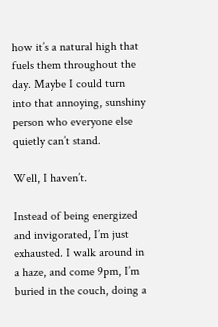how it’s a natural high that fuels them throughout the day. Maybe I could turn into that annoying, sunshiny person who everyone else quietly can’t stand.

Well, I haven’t.

Instead of being energized and invigorated, I’m just exhausted. I walk around in a haze, and come 9pm, I’m buried in the couch, doing a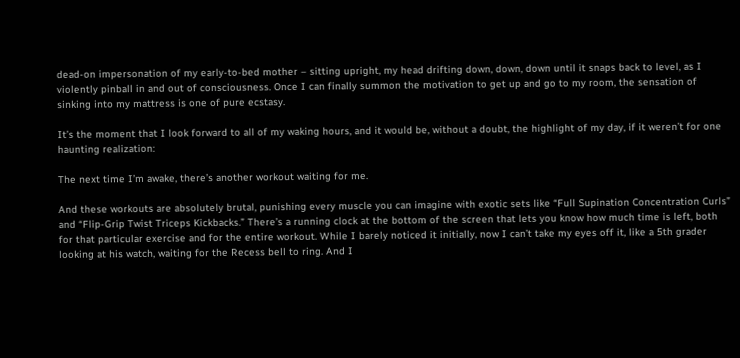dead-on impersonation of my early-to-bed mother – sitting upright, my head drifting down, down, down until it snaps back to level, as I violently pinball in and out of consciousness. Once I can finally summon the motivation to get up and go to my room, the sensation of sinking into my mattress is one of pure ecstasy.

It’s the moment that I look forward to all of my waking hours, and it would be, without a doubt, the highlight of my day, if it weren’t for one haunting realization:

The next time I’m awake, there’s another workout waiting for me.

And these workouts are absolutely brutal, punishing every muscle you can imagine with exotic sets like “Full Supination Concentration Curls” and “Flip-Grip Twist Triceps Kickbacks.” There’s a running clock at the bottom of the screen that lets you know how much time is left, both for that particular exercise and for the entire workout. While I barely noticed it initially, now I can’t take my eyes off it, like a 5th grader looking at his watch, waiting for the Recess bell to ring. And I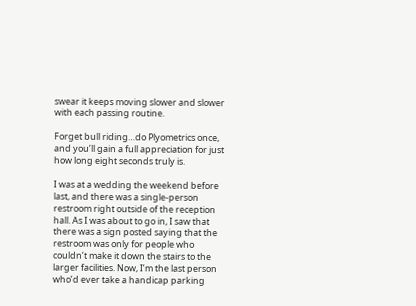swear it keeps moving slower and slower with each passing routine.

Forget bull riding…do Plyometrics once, and you’ll gain a full appreciation for just how long eight seconds truly is.

I was at a wedding the weekend before last, and there was a single-person restroom right outside of the reception hall. As I was about to go in, I saw that there was a sign posted saying that the restroom was only for people who couldn’t make it down the stairs to the larger facilities. Now, I’m the last person who’d ever take a handicap parking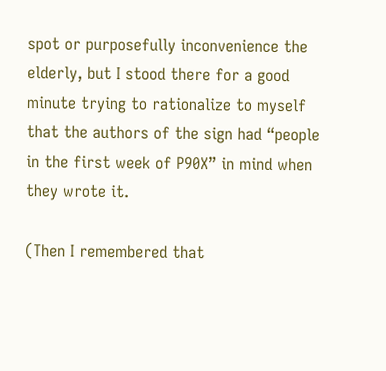spot or purposefully inconvenience the elderly, but I stood there for a good minute trying to rationalize to myself that the authors of the sign had “people in the first week of P90X” in mind when they wrote it.

(Then I remembered that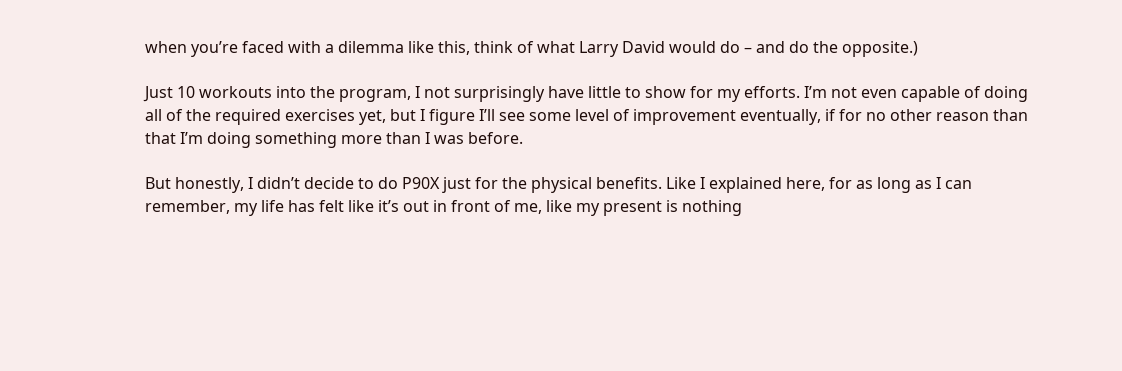when you’re faced with a dilemma like this, think of what Larry David would do – and do the opposite.)

Just 10 workouts into the program, I not surprisingly have little to show for my efforts. I’m not even capable of doing all of the required exercises yet, but I figure I’ll see some level of improvement eventually, if for no other reason than that I’m doing something more than I was before.

But honestly, I didn’t decide to do P90X just for the physical benefits. Like I explained here, for as long as I can remember, my life has felt like it’s out in front of me, like my present is nothing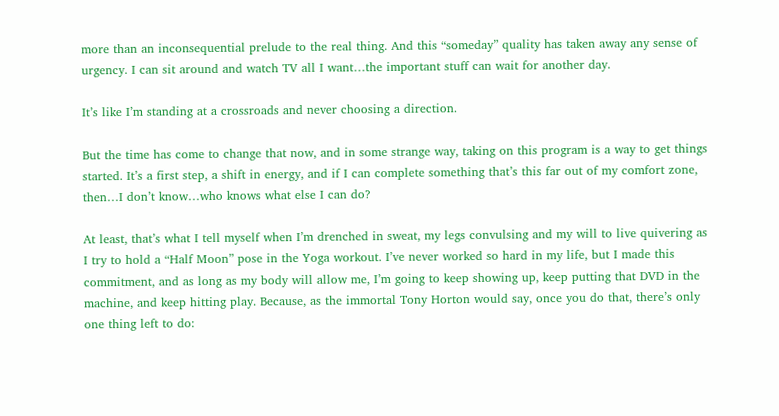more than an inconsequential prelude to the real thing. And this “someday” quality has taken away any sense of urgency. I can sit around and watch TV all I want…the important stuff can wait for another day.

It’s like I’m standing at a crossroads and never choosing a direction.

But the time has come to change that now, and in some strange way, taking on this program is a way to get things started. It’s a first step, a shift in energy, and if I can complete something that’s this far out of my comfort zone, then…I don’t know…who knows what else I can do?

At least, that’s what I tell myself when I’m drenched in sweat, my legs convulsing and my will to live quivering as I try to hold a “Half Moon” pose in the Yoga workout. I’ve never worked so hard in my life, but I made this commitment, and as long as my body will allow me, I’m going to keep showing up, keep putting that DVD in the machine, and keep hitting play. Because, as the immortal Tony Horton would say, once you do that, there’s only one thing left to do: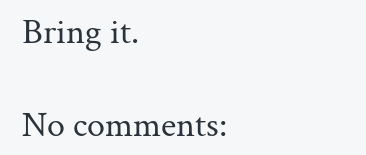Bring it.

No comments: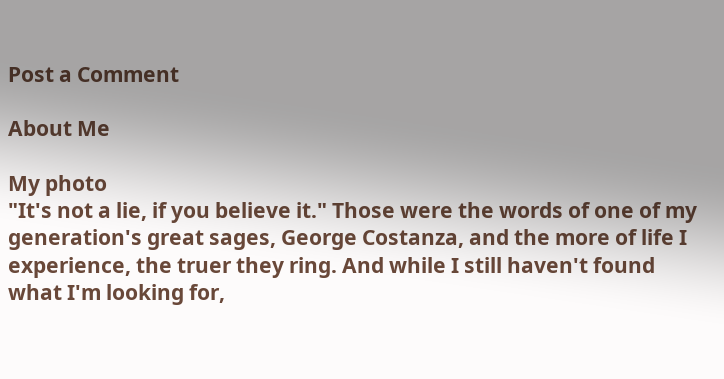Post a Comment

About Me

My photo
"It's not a lie, if you believe it." Those were the words of one of my generation's great sages, George Costanza, and the more of life I experience, the truer they ring. And while I still haven't found what I'm looking for,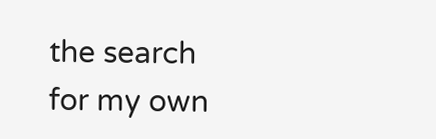the search for my own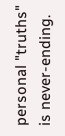personal "truths" is never-ending.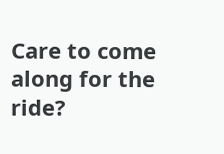Care to come along for the ride?